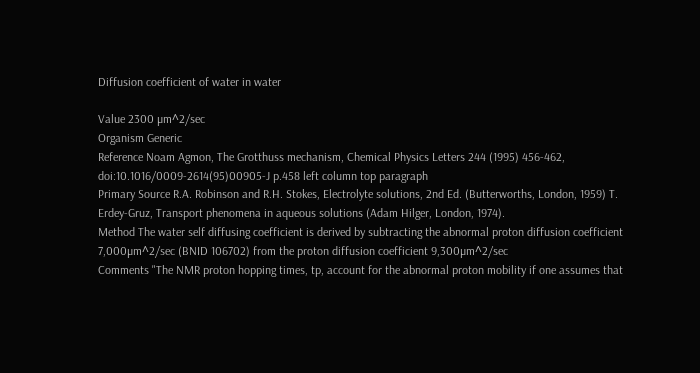Diffusion coefficient of water in water

Value 2300 µm^2/sec
Organism Generic
Reference Noam Agmon, The Grotthuss mechanism, Chemical Physics Letters 244 (1995) 456-462, doi:10.1016/0009-2614(95)00905-J p.458 left column top paragraph
Primary Source R.A. Robinson and R.H. Stokes, Electrolyte solutions, 2nd Ed. (Butterworths, London, 1959) T. Erdey-Gruz, Transport phenomena in aqueous solutions (Adam Hilger, London, 1974).
Method The water self diffusing coefficient is derived by subtracting the abnormal proton diffusion coefficient 7,000µm^2/sec (BNID 106702) from the proton diffusion coefficient 9,300µm^2/sec
Comments "The NMR proton hopping times, tp, account for the abnormal proton mobility if one assumes that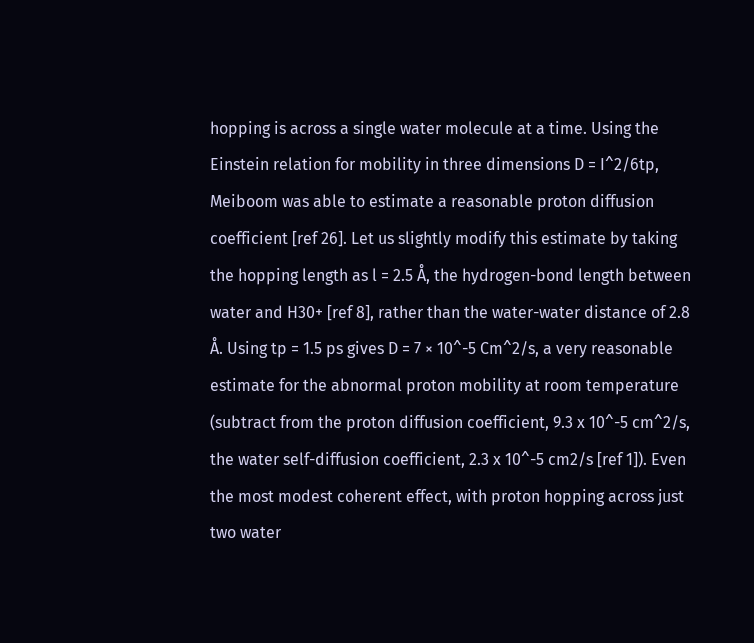hopping is across a single water molecule at a time. Using the Einstein relation for mobility in three dimensions D = I^2/6tp, Meiboom was able to estimate a reasonable proton diffusion coefficient [ref 26]. Let us slightly modify this estimate by taking the hopping length as l = 2.5 Å, the hydrogen-bond length between water and H30+ [ref 8], rather than the water-water distance of 2.8 Å. Using tp = 1.5 ps gives D = 7 × 10^-5 Cm^2/s, a very reasonable estimate for the abnormal proton mobility at room temperature (subtract from the proton diffusion coefficient, 9.3 x 10^-5 cm^2/s, the water self-diffusion coefficient, 2.3 x 10^-5 cm2/s [ref 1]). Even the most modest coherent effect, with proton hopping across just two water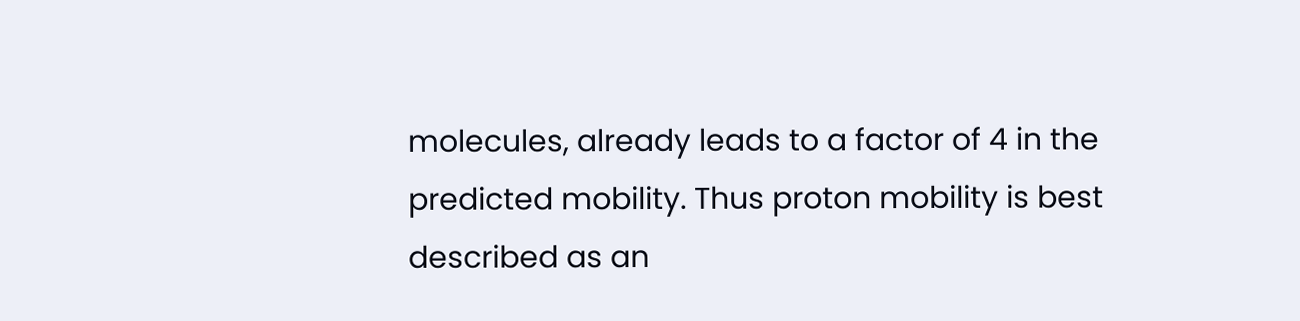molecules, already leads to a factor of 4 in the predicted mobility. Thus proton mobility is best described as an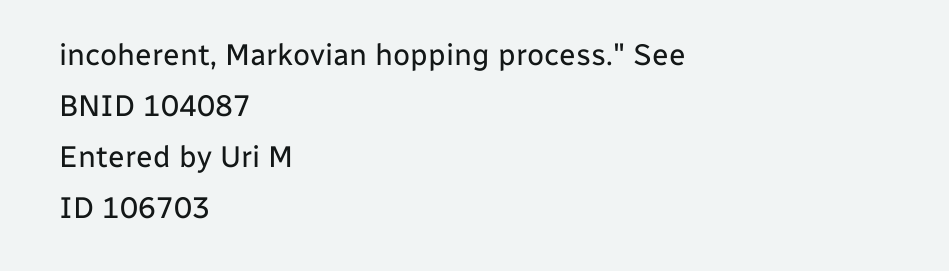incoherent, Markovian hopping process." See BNID 104087
Entered by Uri M
ID 106703